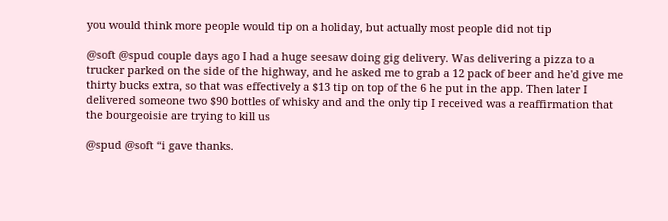you would think more people would tip on a holiday, but actually most people did not tip

@soft @spud couple days ago I had a huge seesaw doing gig delivery. Was delivering a pizza to a trucker parked on the side of the highway, and he asked me to grab a 12 pack of beer and he'd give me thirty bucks extra, so that was effectively a $13 tip on top of the 6 he put in the app. Then later I delivered someone two $90 bottles of whisky and and the only tip I received was a reaffirmation that the bourgeoisie are trying to kill us

@spud @soft “i gave thanks.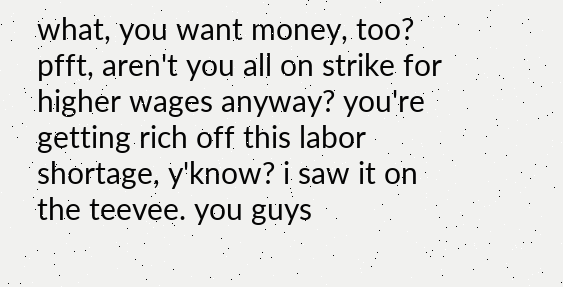what, you want money, too? pfft, aren't you all on strike for higher wages anyway? you're getting rich off this labor shortage, y'know? i saw it on the teevee. you guys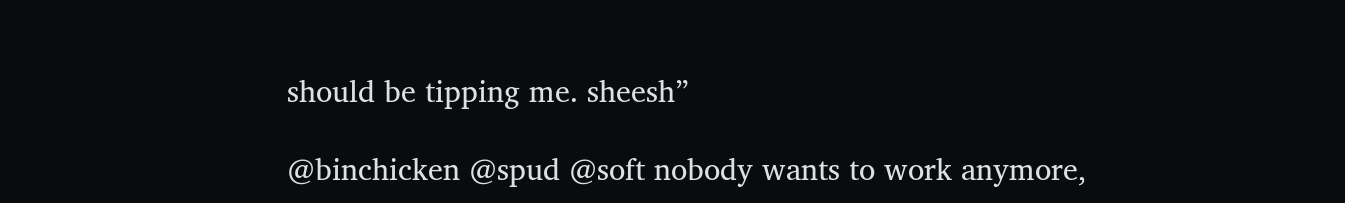should be tipping me. sheesh”

@binchicken @spud @soft nobody wants to work anymore,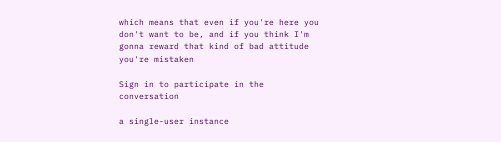which means that even if you're here you don't want to be, and if you think I'm gonna reward that kind of bad attitude you're mistaken

Sign in to participate in the conversation

a single-user instance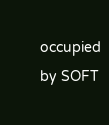occupied by SOFT